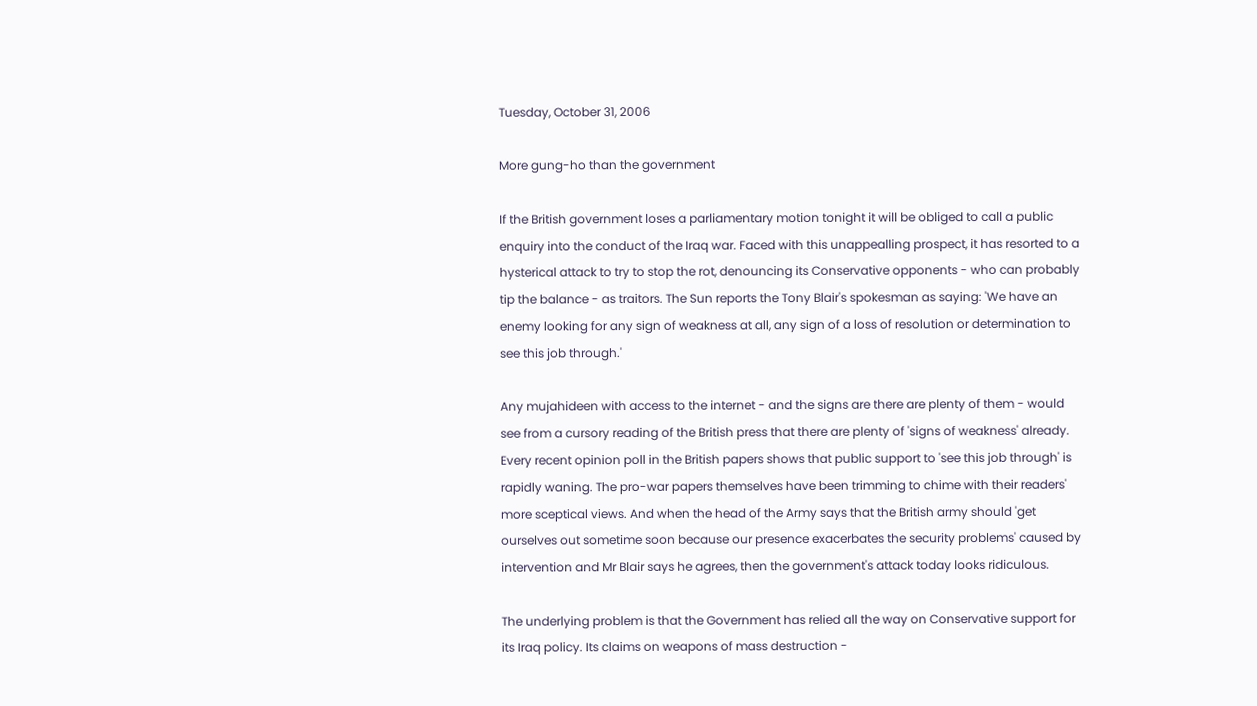Tuesday, October 31, 2006

More gung-ho than the government

If the British government loses a parliamentary motion tonight it will be obliged to call a public enquiry into the conduct of the Iraq war. Faced with this unappealling prospect, it has resorted to a hysterical attack to try to stop the rot, denouncing its Conservative opponents - who can probably tip the balance - as traitors. The Sun reports the Tony Blair's spokesman as saying: 'We have an enemy looking for any sign of weakness at all, any sign of a loss of resolution or determination to see this job through.'

Any mujahideen with access to the internet - and the signs are there are plenty of them - would see from a cursory reading of the British press that there are plenty of 'signs of weakness' already. Every recent opinion poll in the British papers shows that public support to 'see this job through' is rapidly waning. The pro-war papers themselves have been trimming to chime with their readers' more sceptical views. And when the head of the Army says that the British army should 'get ourselves out sometime soon because our presence exacerbates the security problems' caused by intervention and Mr Blair says he agrees, then the government's attack today looks ridiculous.

The underlying problem is that the Government has relied all the way on Conservative support for its Iraq policy. Its claims on weapons of mass destruction -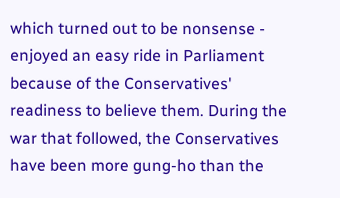which turned out to be nonsense - enjoyed an easy ride in Parliament because of the Conservatives' readiness to believe them. During the war that followed, the Conservatives have been more gung-ho than the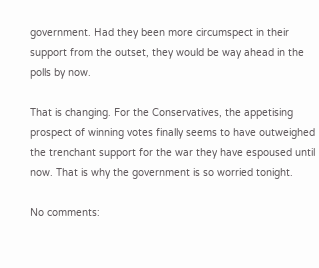government. Had they been more circumspect in their support from the outset, they would be way ahead in the polls by now.

That is changing. For the Conservatives, the appetising prospect of winning votes finally seems to have outweighed the trenchant support for the war they have espoused until now. That is why the government is so worried tonight.

No comments: